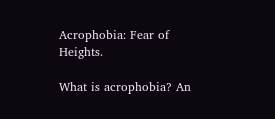Acrophobia: Fear of Heights.

What is acrophobia? An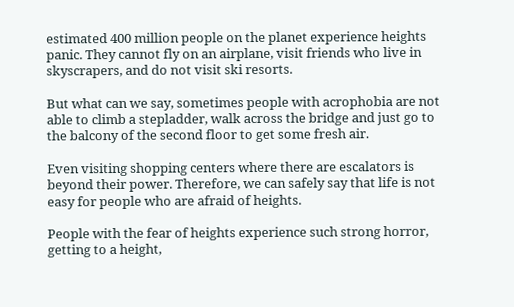estimated 400 million people on the planet experience heights panic. They cannot fly on an airplane, visit friends who live in skyscrapers, and do not visit ski resorts.

But what can we say, sometimes people with acrophobia are not able to climb a stepladder, walk across the bridge and just go to the balcony of the second floor to get some fresh air.

Even visiting shopping centers where there are escalators is beyond their power. Therefore, we can safely say that life is not easy for people who are afraid of heights.

People with the fear of heights experience such strong horror, getting to a height,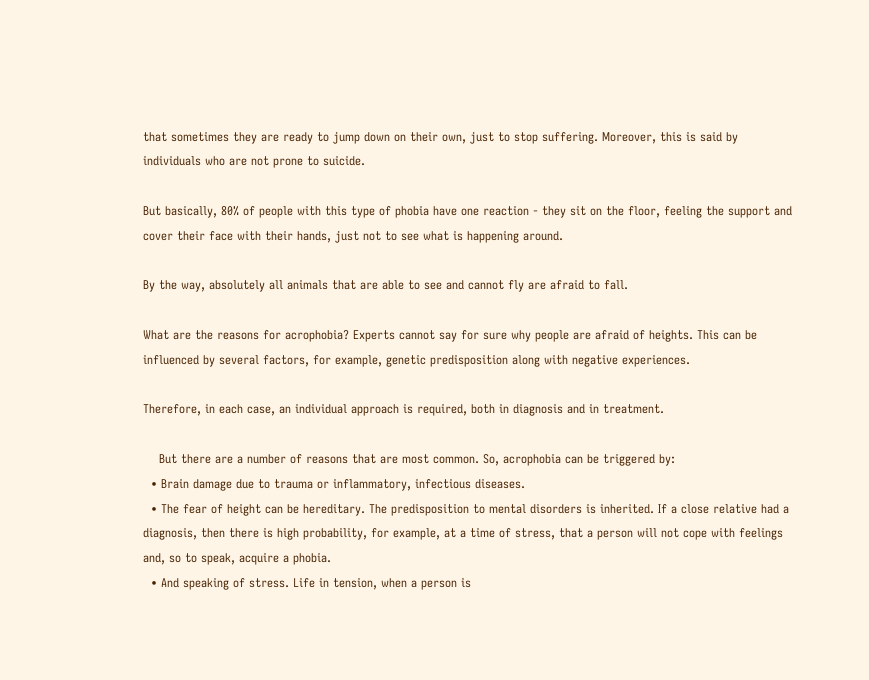that sometimes they are ready to jump down on their own, just to stop suffering. Moreover, this is said by individuals who are not prone to suicide.

But basically, 80% of people with this type of phobia have one reaction - they sit on the floor, feeling the support and cover their face with their hands, just not to see what is happening around.

By the way, absolutely all animals that are able to see and cannot fly are afraid to fall.

What are the reasons for acrophobia? Experts cannot say for sure why people are afraid of heights. This can be influenced by several factors, for example, genetic predisposition along with negative experiences.

Therefore, in each case, an individual approach is required, both in diagnosis and in treatment.

    But there are a number of reasons that are most common. So, acrophobia can be triggered by:
  • Brain damage due to trauma or inflammatory, infectious diseases.
  • The fear of height can be hereditary. The predisposition to mental disorders is inherited. If a close relative had a diagnosis, then there is high probability, for example, at a time of stress, that a person will not cope with feelings and, so to speak, acquire a phobia.
  • And speaking of stress. Life in tension, when a person is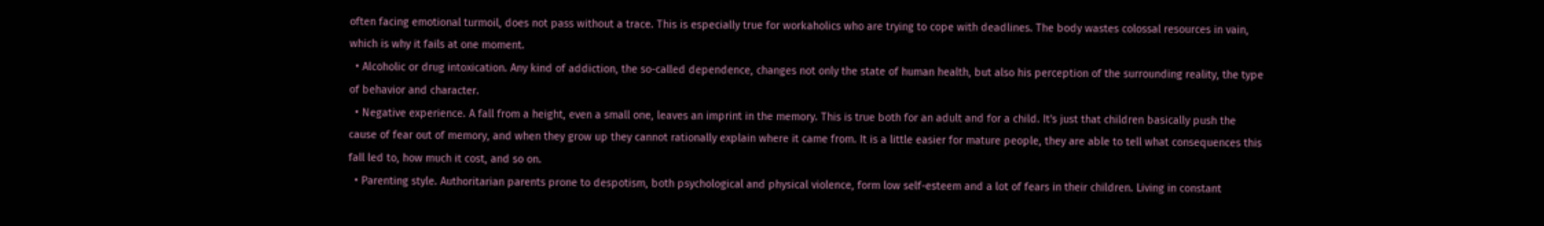often facing emotional turmoil, does not pass without a trace. This is especially true for workaholics who are trying to cope with deadlines. The body wastes colossal resources in vain, which is why it fails at one moment.
  • Alcoholic or drug intoxication. Any kind of addiction, the so-called dependence, changes not only the state of human health, but also his perception of the surrounding reality, the type of behavior and character.
  • Negative experience. A fall from a height, even a small one, leaves an imprint in the memory. This is true both for an adult and for a child. It's just that children basically push the cause of fear out of memory, and when they grow up they cannot rationally explain where it came from. It is a little easier for mature people, they are able to tell what consequences this fall led to, how much it cost, and so on.
  • Parenting style. Authoritarian parents prone to despotism, both psychological and physical violence, form low self-esteem and a lot of fears in their children. Living in constant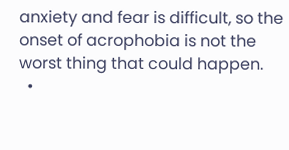anxiety and fear is difficult, so the onset of acrophobia is not the worst thing that could happen.
  •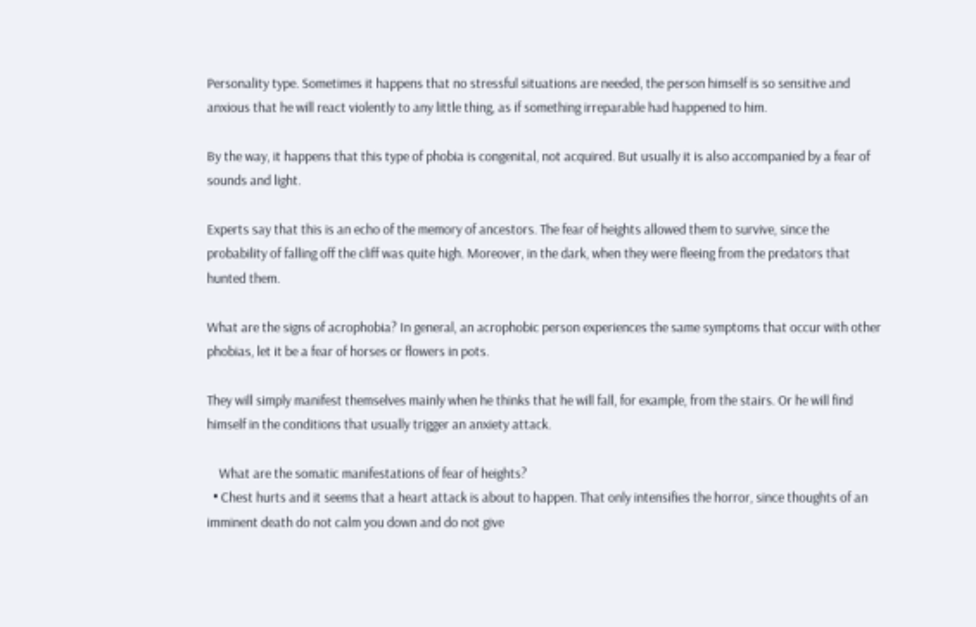Personality type. Sometimes it happens that no stressful situations are needed, the person himself is so sensitive and anxious that he will react violently to any little thing, as if something irreparable had happened to him.

By the way, it happens that this type of phobia is congenital, not acquired. But usually it is also accompanied by a fear of sounds and light.

Experts say that this is an echo of the memory of ancestors. The fear of heights allowed them to survive, since the probability of falling off the cliff was quite high. Moreover, in the dark, when they were fleeing from the predators that hunted them.

What are the signs of acrophobia? In general, an acrophobic person experiences the same symptoms that occur with other phobias, let it be a fear of horses or flowers in pots.

They will simply manifest themselves mainly when he thinks that he will fall, for example, from the stairs. Or he will find himself in the conditions that usually trigger an anxiety attack.

    What are the somatic manifestations of fear of heights?
  • Chest hurts and it seems that a heart attack is about to happen. That only intensifies the horror, since thoughts of an imminent death do not calm you down and do not give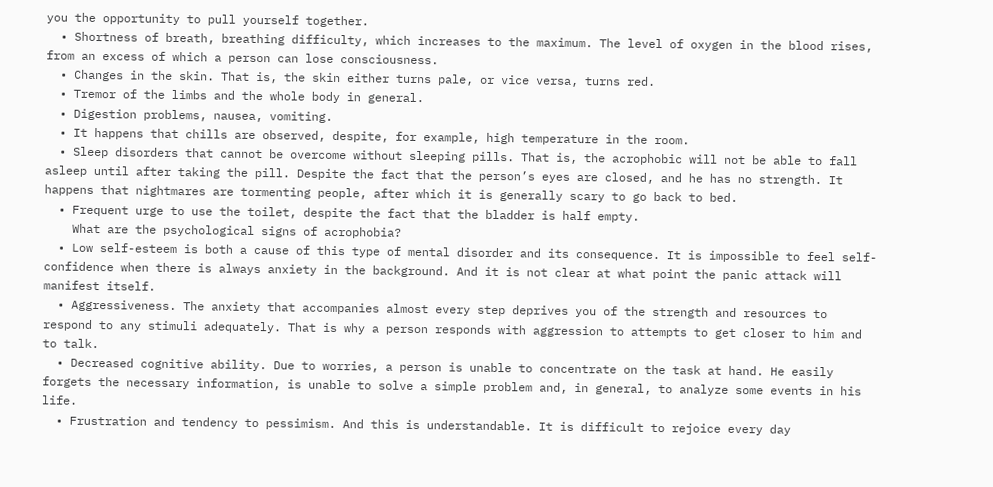you the opportunity to pull yourself together.
  • Shortness of breath, breathing difficulty, which increases to the maximum. The level of oxygen in the blood rises, from an excess of which a person can lose consciousness.
  • Changes in the skin. That is, the skin either turns pale, or vice versa, turns red.
  • Tremor of the limbs and the whole body in general.
  • Digestion problems, nausea, vomiting.
  • It happens that chills are observed, despite, for example, high temperature in the room.
  • Sleep disorders that cannot be overcome without sleeping pills. That is, the acrophobic will not be able to fall asleep until after taking the pill. Despite the fact that the person’s eyes are closed, and he has no strength. It happens that nightmares are tormenting people, after which it is generally scary to go back to bed.
  • Frequent urge to use the toilet, despite the fact that the bladder is half empty.
    What are the psychological signs of acrophobia?
  • Low self-esteem is both a cause of this type of mental disorder and its consequence. It is impossible to feel self-confidence when there is always anxiety in the background. And it is not clear at what point the panic attack will manifest itself.
  • Aggressiveness. The anxiety that accompanies almost every step deprives you of the strength and resources to respond to any stimuli adequately. That is why a person responds with aggression to attempts to get closer to him and to talk.
  • Decreased cognitive ability. Due to worries, a person is unable to concentrate on the task at hand. He easily forgets the necessary information, is unable to solve a simple problem and, in general, to analyze some events in his life.
  • Frustration and tendency to pessimism. And this is understandable. It is difficult to rejoice every day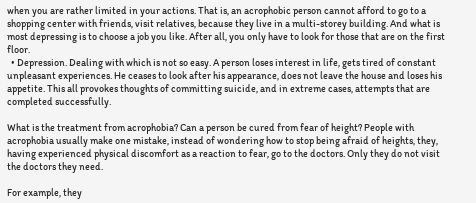when you are rather limited in your actions. That is, an acrophobic person cannot afford to go to a shopping center with friends, visit relatives, because they live in a multi-storey building. And what is most depressing is to choose a job you like. After all, you only have to look for those that are on the first floor.
  • Depression. Dealing with which is not so easy. A person loses interest in life, gets tired of constant unpleasant experiences. He ceases to look after his appearance, does not leave the house and loses his appetite. This all provokes thoughts of committing suicide, and in extreme cases, attempts that are completed successfully.

What is the treatment from acrophobia? Can a person be cured from fear of height? People with acrophobia usually make one mistake, instead of wondering how to stop being afraid of heights, they, having experienced physical discomfort as a reaction to fear, go to the doctors. Only they do not visit the doctors they need.

For example, they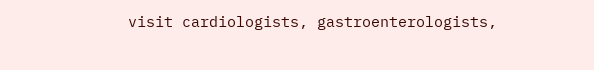visit cardiologists, gastroenterologists,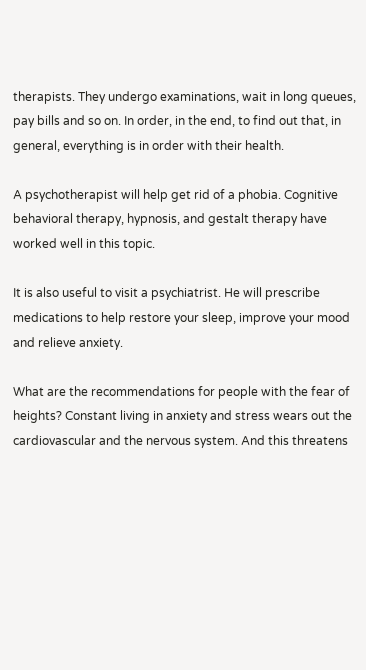therapists. They undergo examinations, wait in long queues, pay bills and so on. In order, in the end, to find out that, in general, everything is in order with their health.

A psychotherapist will help get rid of a phobia. Cognitive behavioral therapy, hypnosis, and gestalt therapy have worked well in this topic.

It is also useful to visit a psychiatrist. He will prescribe medications to help restore your sleep, improve your mood and relieve anxiety.

What are the recommendations for people with the fear of heights? Constant living in anxiety and stress wears out the cardiovascular and the nervous system. And this threatens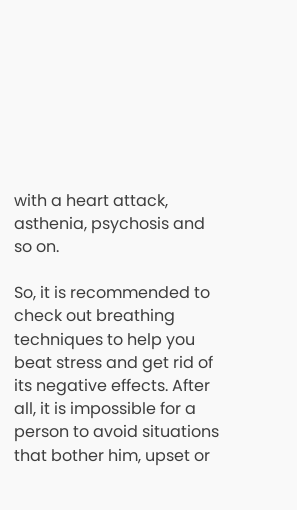with a heart attack, asthenia, psychosis and so on.

So, it is recommended to check out breathing techniques to help you beat stress and get rid of its negative effects. After all, it is impossible for a person to avoid situations that bother him, upset or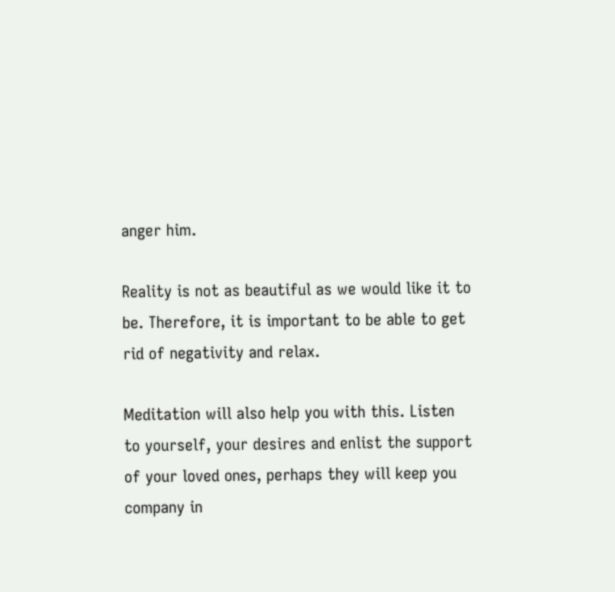anger him.

Reality is not as beautiful as we would like it to be. Therefore, it is important to be able to get rid of negativity and relax.

Meditation will also help you with this. Listen to yourself, your desires and enlist the support of your loved ones, perhaps they will keep you company in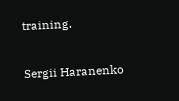training.

Sergii Haranenko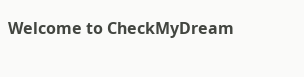Welcome to CheckMyDream